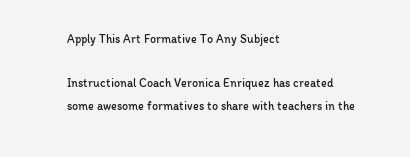Apply This Art Formative To Any Subject

Instructional Coach Veronica Enriquez has created some awesome formatives to share with teachers in the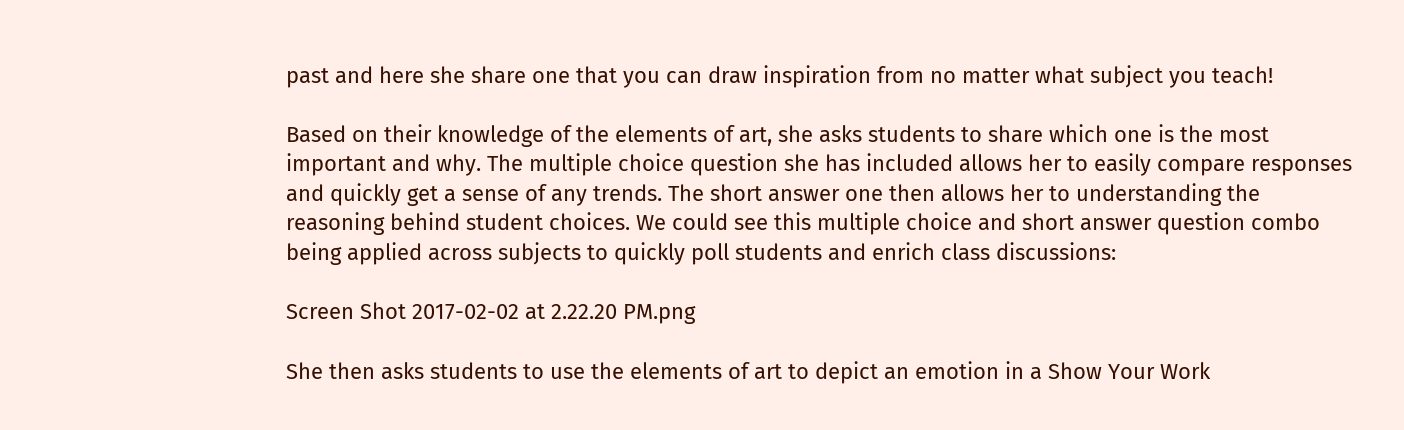past and here she share one that you can draw inspiration from no matter what subject you teach!

Based on their knowledge of the elements of art, she asks students to share which one is the most important and why. The multiple choice question she has included allows her to easily compare responses and quickly get a sense of any trends. The short answer one then allows her to understanding the reasoning behind student choices. We could see this multiple choice and short answer question combo being applied across subjects to quickly poll students and enrich class discussions:

Screen Shot 2017-02-02 at 2.22.20 PM.png

She then asks students to use the elements of art to depict an emotion in a Show Your Work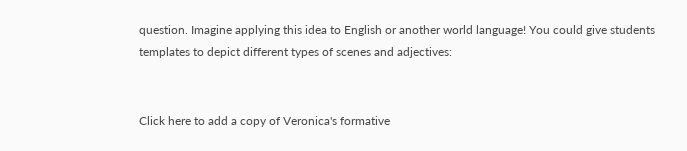question. Imagine applying this idea to English or another world language! You could give students templates to depict different types of scenes and adjectives:


Click here to add a copy of Veronica's formative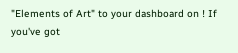"Elements of Art" to your dashboard on ! If you've got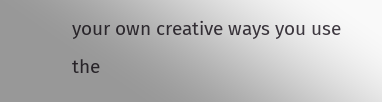your own creative ways you use the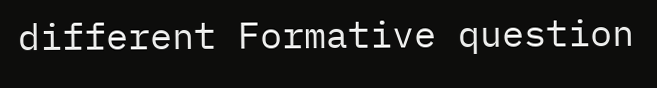different Formative question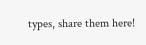types, share them here!